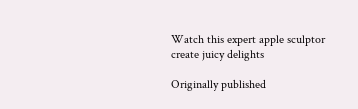Watch this expert apple sculptor create juicy delights

Originally published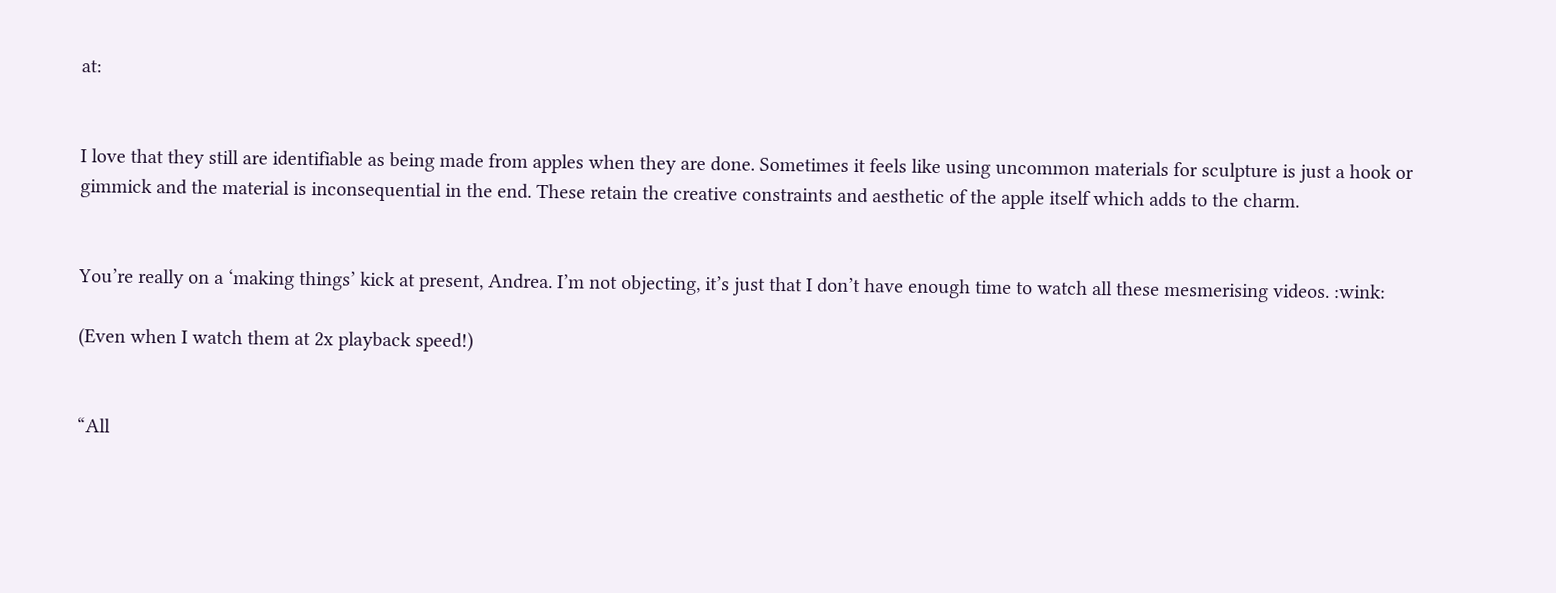at:


I love that they still are identifiable as being made from apples when they are done. Sometimes it feels like using uncommon materials for sculpture is just a hook or gimmick and the material is inconsequential in the end. These retain the creative constraints and aesthetic of the apple itself which adds to the charm.


You’re really on a ‘making things’ kick at present, Andrea. I’m not objecting, it’s just that I don’t have enough time to watch all these mesmerising videos. :wink:

(Even when I watch them at 2x playback speed!)


“All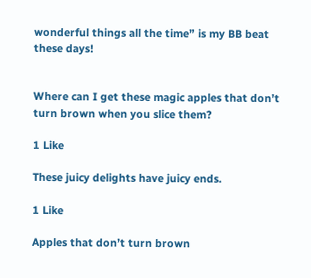wonderful things all the time” is my BB beat these days!


Where can I get these magic apples that don’t turn brown when you slice them?

1 Like

These juicy delights have juicy ends.

1 Like

Apples that don’t turn brown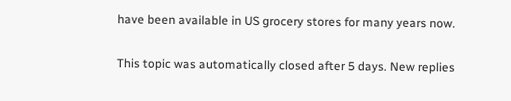have been available in US grocery stores for many years now.

This topic was automatically closed after 5 days. New replies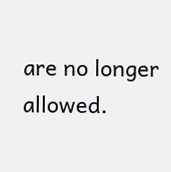are no longer allowed.